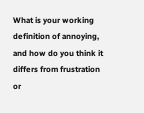What is your working definition of annoying, and how do you think it differs from frustration or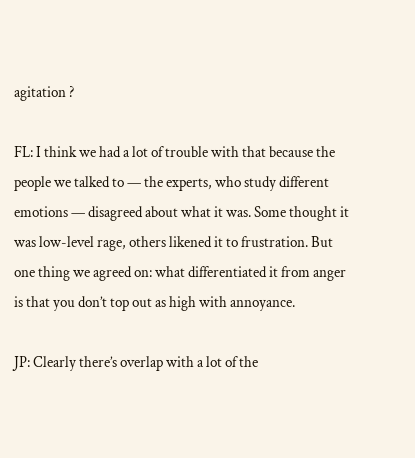agitation ?

FL: I think we had a lot of trouble with that because the people we talked to — the experts, who study different emotions — disagreed about what it was. Some thought it was low-level rage, others likened it to frustration. But one thing we agreed on: what differentiated it from anger is that you don’t top out as high with annoyance.

JP: Clearly there’s overlap with a lot of the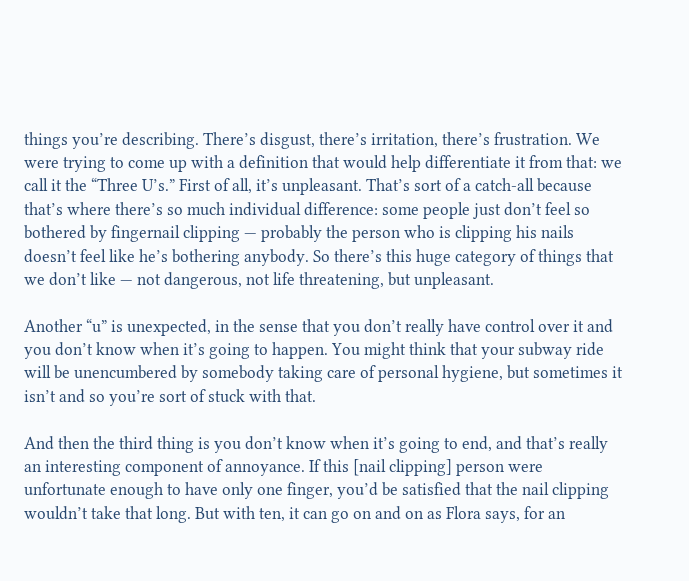things you’re describing. There’s disgust, there’s irritation, there’s frustration. We were trying to come up with a definition that would help differentiate it from that: we call it the “Three U’s.” First of all, it’s unpleasant. That’s sort of a catch-all because that’s where there’s so much individual difference: some people just don’t feel so bothered by fingernail clipping — probably the person who is clipping his nails doesn’t feel like he’s bothering anybody. So there’s this huge category of things that we don’t like — not dangerous, not life threatening, but unpleasant.

Another “u” is unexpected, in the sense that you don’t really have control over it and you don’t know when it’s going to happen. You might think that your subway ride will be unencumbered by somebody taking care of personal hygiene, but sometimes it isn’t and so you’re sort of stuck with that.

And then the third thing is you don’t know when it’s going to end, and that’s really an interesting component of annoyance. If this [nail clipping] person were unfortunate enough to have only one finger, you’d be satisfied that the nail clipping wouldn’t take that long. But with ten, it can go on and on as Flora says, for an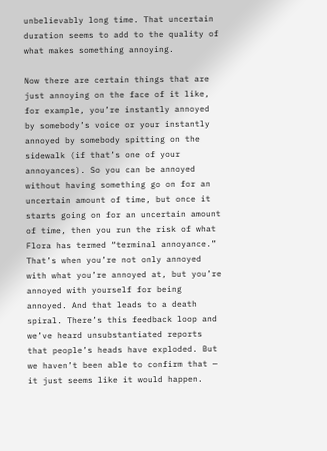unbelievably long time. That uncertain duration seems to add to the quality of what makes something annoying.

Now there are certain things that are just annoying on the face of it like, for example, you’re instantly annoyed by somebody’s voice or your instantly annoyed by somebody spitting on the sidewalk (if that’s one of your annoyances). So you can be annoyed without having something go on for an uncertain amount of time, but once it starts going on for an uncertain amount of time, then you run the risk of what Flora has termed “terminal annoyance.” That’s when you’re not only annoyed with what you’re annoyed at, but you’re annoyed with yourself for being annoyed. And that leads to a death spiral. There’s this feedback loop and we’ve heard unsubstantiated reports that people’s heads have exploded. But we haven’t been able to confirm that — it just seems like it would happen.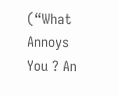(“What Annoys You ? An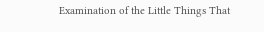Examination of the Little Things That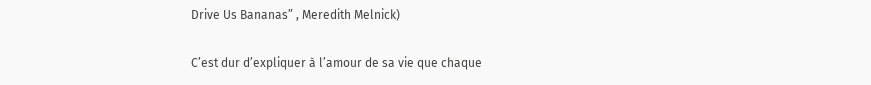Drive Us Bananas” , Meredith Melnick)

C’est dur d’expliquer à l’amour de sa vie que chaque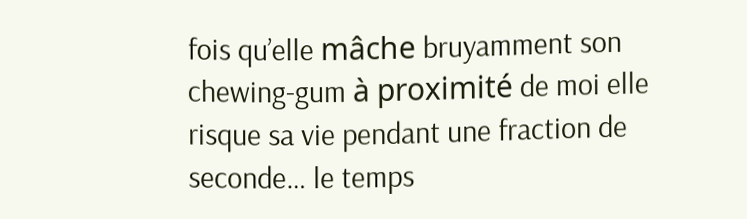fois qu’elle mâche bruyamment son chewing-gum à proximité de moi elle risque sa vie pendant une fraction de seconde… le temps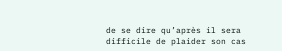de se dire qu’après il sera difficile de plaider son cas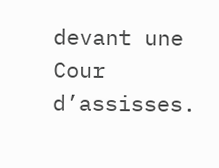devant une Cour d’assisses.